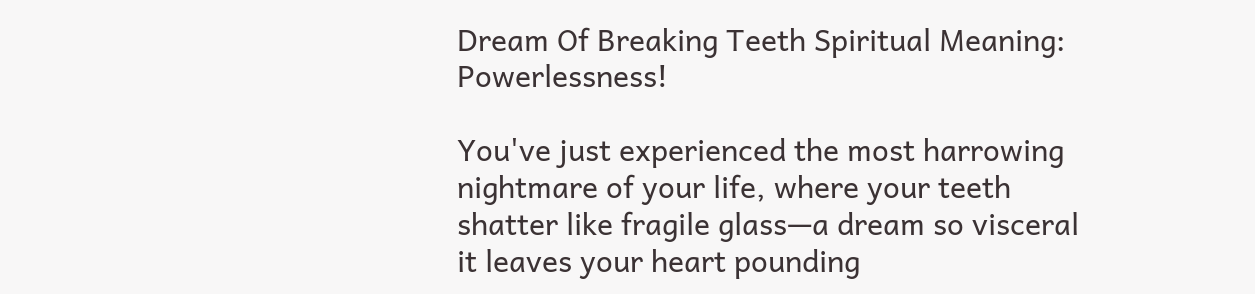Dream Of Breaking Teeth Spiritual Meaning: Powerlessness!

You've just experienced the most harrowing nightmare of your life, where your teeth shatter like fragile glass—a dream so visceral it leaves your heart pounding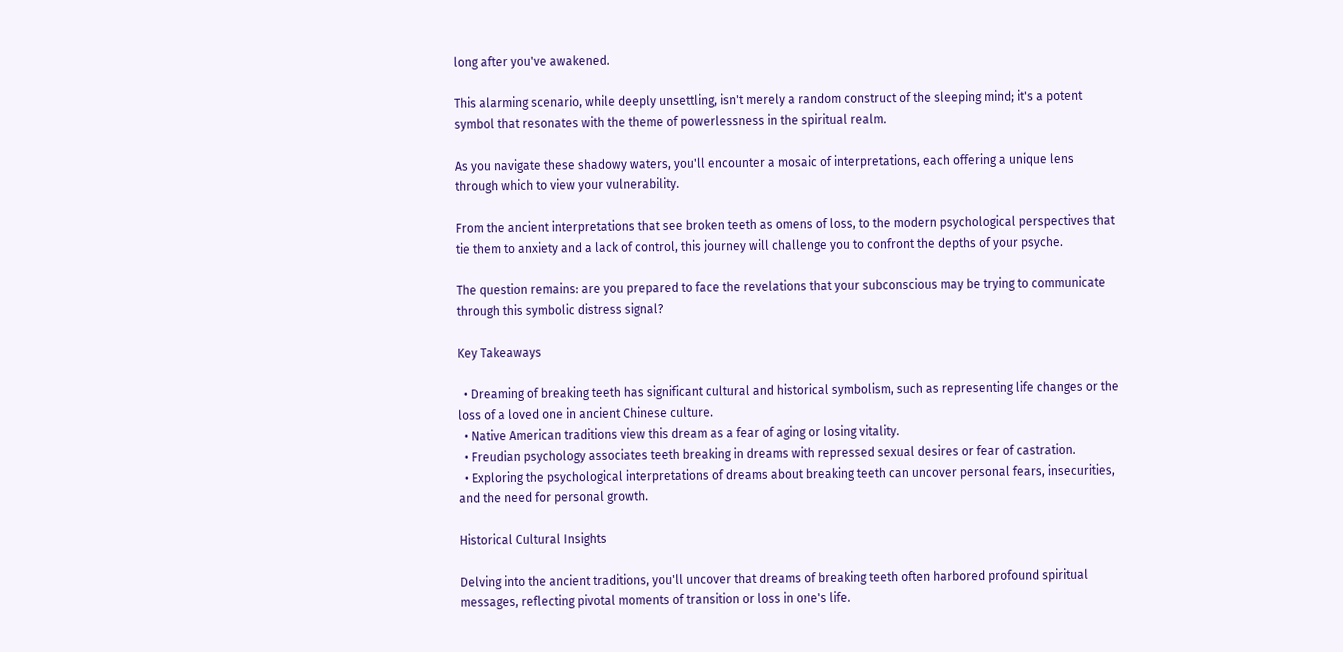long after you've awakened.

This alarming scenario, while deeply unsettling, isn't merely a random construct of the sleeping mind; it's a potent symbol that resonates with the theme of powerlessness in the spiritual realm.

As you navigate these shadowy waters, you'll encounter a mosaic of interpretations, each offering a unique lens through which to view your vulnerability.

From the ancient interpretations that see broken teeth as omens of loss, to the modern psychological perspectives that tie them to anxiety and a lack of control, this journey will challenge you to confront the depths of your psyche.

The question remains: are you prepared to face the revelations that your subconscious may be trying to communicate through this symbolic distress signal?

Key Takeaways

  • Dreaming of breaking teeth has significant cultural and historical symbolism, such as representing life changes or the loss of a loved one in ancient Chinese culture.
  • Native American traditions view this dream as a fear of aging or losing vitality.
  • Freudian psychology associates teeth breaking in dreams with repressed sexual desires or fear of castration.
  • Exploring the psychological interpretations of dreams about breaking teeth can uncover personal fears, insecurities, and the need for personal growth.

Historical Cultural Insights

Delving into the ancient traditions, you'll uncover that dreams of breaking teeth often harbored profound spiritual messages, reflecting pivotal moments of transition or loss in one's life.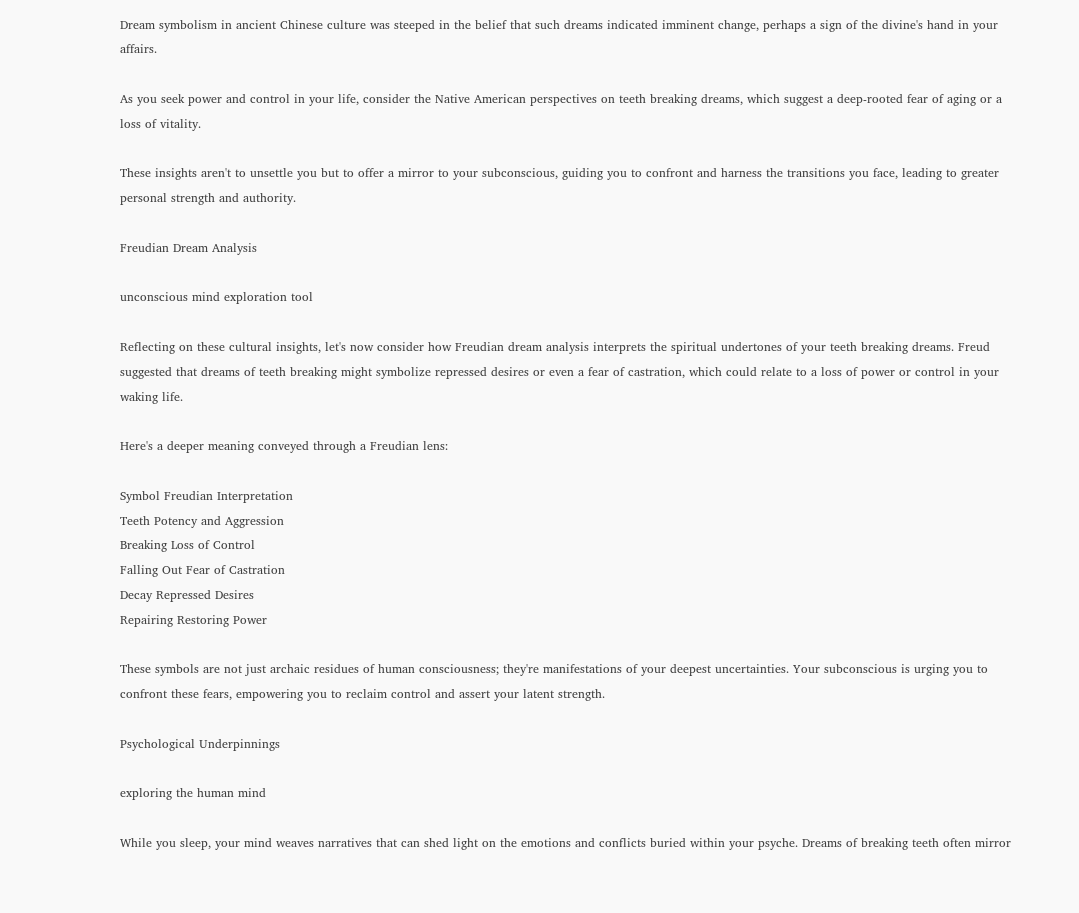Dream symbolism in ancient Chinese culture was steeped in the belief that such dreams indicated imminent change, perhaps a sign of the divine's hand in your affairs.

As you seek power and control in your life, consider the Native American perspectives on teeth breaking dreams, which suggest a deep-rooted fear of aging or a loss of vitality.

These insights aren't to unsettle you but to offer a mirror to your subconscious, guiding you to confront and harness the transitions you face, leading to greater personal strength and authority.

Freudian Dream Analysis

unconscious mind exploration tool

Reflecting on these cultural insights, let's now consider how Freudian dream analysis interprets the spiritual undertones of your teeth breaking dreams. Freud suggested that dreams of teeth breaking might symbolize repressed desires or even a fear of castration, which could relate to a loss of power or control in your waking life.

Here's a deeper meaning conveyed through a Freudian lens:

Symbol Freudian Interpretation
Teeth Potency and Aggression
Breaking Loss of Control
Falling Out Fear of Castration
Decay Repressed Desires
Repairing Restoring Power

These symbols are not just archaic residues of human consciousness; they're manifestations of your deepest uncertainties. Your subconscious is urging you to confront these fears, empowering you to reclaim control and assert your latent strength.

Psychological Underpinnings

exploring the human mind

While you sleep, your mind weaves narratives that can shed light on the emotions and conflicts buried within your psyche. Dreams of breaking teeth often mirror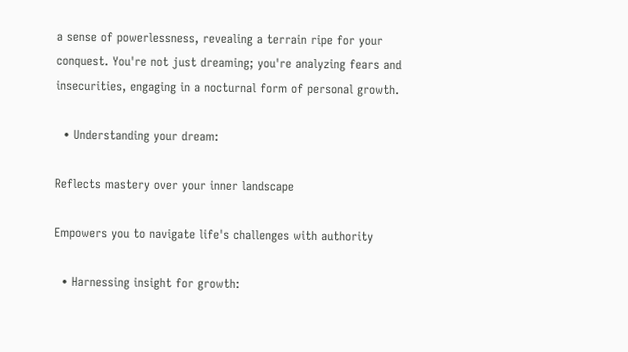a sense of powerlessness, revealing a terrain ripe for your conquest. You're not just dreaming; you're analyzing fears and insecurities, engaging in a nocturnal form of personal growth.

  • Understanding your dream:

Reflects mastery over your inner landscape

Empowers you to navigate life's challenges with authority

  • Harnessing insight for growth: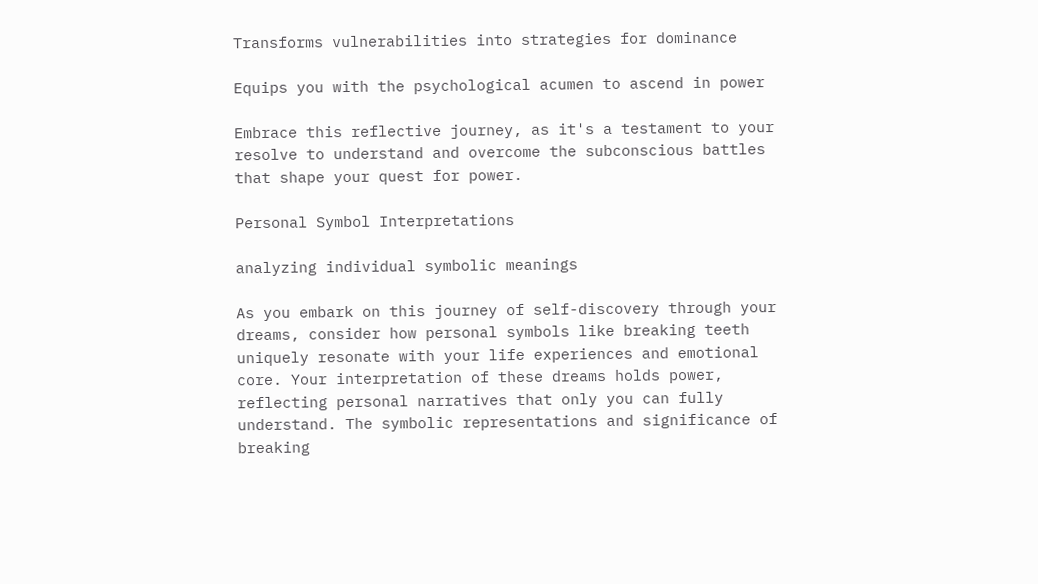Transforms vulnerabilities into strategies for dominance

Equips you with the psychological acumen to ascend in power

Embrace this reflective journey, as it's a testament to your resolve to understand and overcome the subconscious battles that shape your quest for power.

Personal Symbol Interpretations

analyzing individual symbolic meanings

As you embark on this journey of self-discovery through your dreams, consider how personal symbols like breaking teeth uniquely resonate with your life experiences and emotional core. Your interpretation of these dreams holds power, reflecting personal narratives that only you can fully understand. The symbolic representations and significance of breaking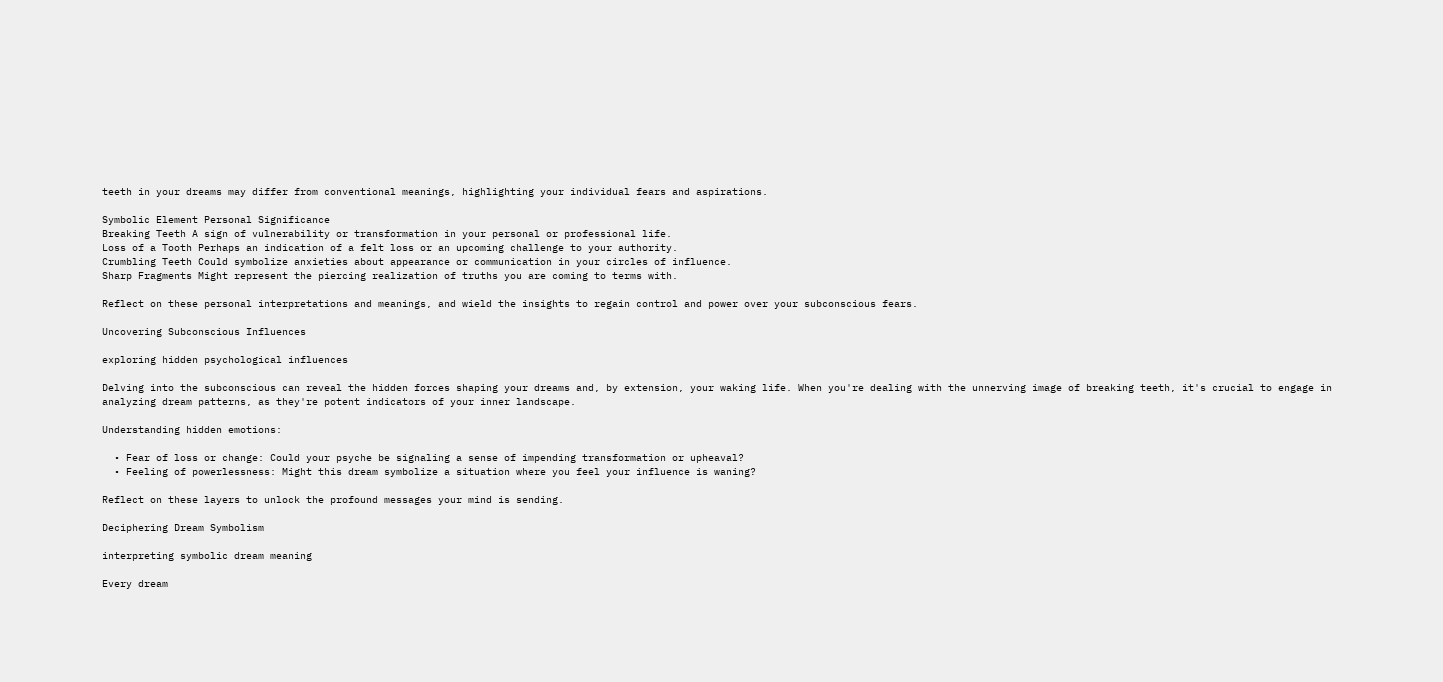teeth in your dreams may differ from conventional meanings, highlighting your individual fears and aspirations.

Symbolic Element Personal Significance
Breaking Teeth A sign of vulnerability or transformation in your personal or professional life.
Loss of a Tooth Perhaps an indication of a felt loss or an upcoming challenge to your authority.
Crumbling Teeth Could symbolize anxieties about appearance or communication in your circles of influence.
Sharp Fragments Might represent the piercing realization of truths you are coming to terms with.

Reflect on these personal interpretations and meanings, and wield the insights to regain control and power over your subconscious fears.

Uncovering Subconscious Influences

exploring hidden psychological influences

Delving into the subconscious can reveal the hidden forces shaping your dreams and, by extension, your waking life. When you're dealing with the unnerving image of breaking teeth, it's crucial to engage in analyzing dream patterns, as they're potent indicators of your inner landscape.

Understanding hidden emotions:

  • Fear of loss or change: Could your psyche be signaling a sense of impending transformation or upheaval?
  • Feeling of powerlessness: Might this dream symbolize a situation where you feel your influence is waning?

Reflect on these layers to unlock the profound messages your mind is sending.

Deciphering Dream Symbolism

interpreting symbolic dream meaning

Every dream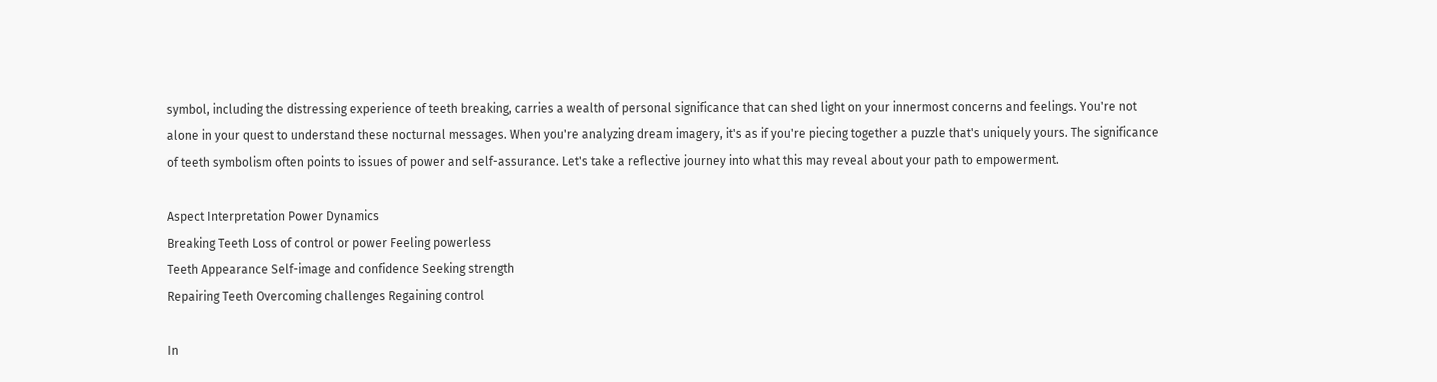symbol, including the distressing experience of teeth breaking, carries a wealth of personal significance that can shed light on your innermost concerns and feelings. You're not alone in your quest to understand these nocturnal messages. When you're analyzing dream imagery, it's as if you're piecing together a puzzle that's uniquely yours. The significance of teeth symbolism often points to issues of power and self-assurance. Let's take a reflective journey into what this may reveal about your path to empowerment.

Aspect Interpretation Power Dynamics
Breaking Teeth Loss of control or power Feeling powerless
Teeth Appearance Self-image and confidence Seeking strength
Repairing Teeth Overcoming challenges Regaining control

In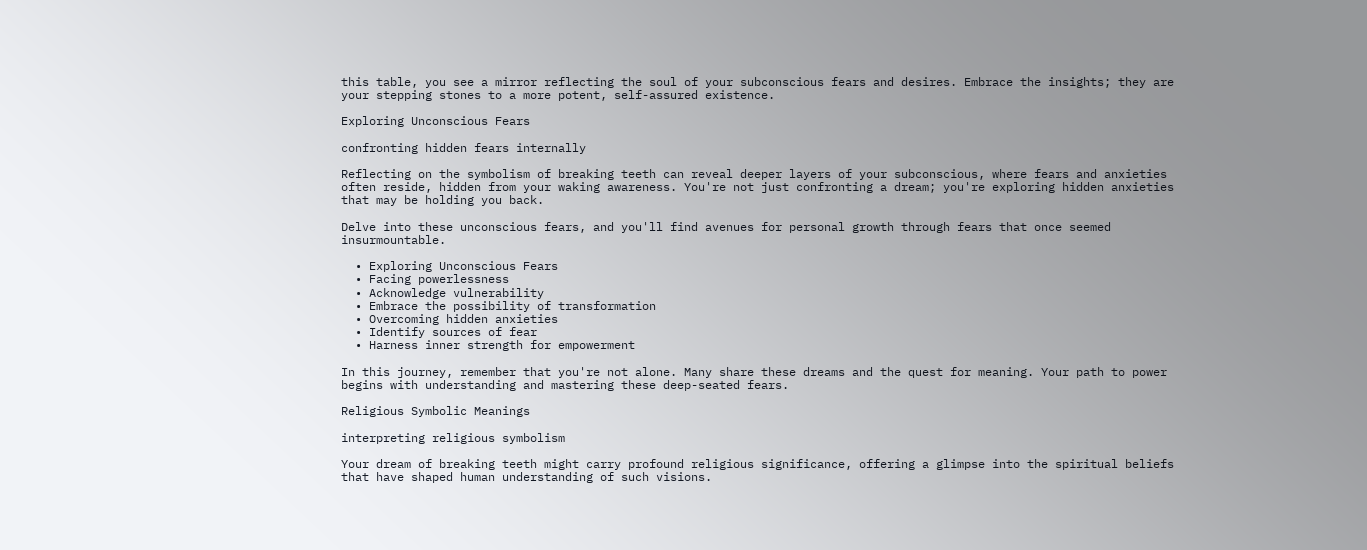this table, you see a mirror reflecting the soul of your subconscious fears and desires. Embrace the insights; they are your stepping stones to a more potent, self-assured existence.

Exploring Unconscious Fears

confronting hidden fears internally

Reflecting on the symbolism of breaking teeth can reveal deeper layers of your subconscious, where fears and anxieties often reside, hidden from your waking awareness. You're not just confronting a dream; you're exploring hidden anxieties that may be holding you back.

Delve into these unconscious fears, and you'll find avenues for personal growth through fears that once seemed insurmountable.

  • Exploring Unconscious Fears
  • Facing powerlessness
  • Acknowledge vulnerability
  • Embrace the possibility of transformation
  • Overcoming hidden anxieties
  • Identify sources of fear
  • Harness inner strength for empowerment

In this journey, remember that you're not alone. Many share these dreams and the quest for meaning. Your path to power begins with understanding and mastering these deep-seated fears.

Religious Symbolic Meanings

interpreting religious symbolism

Your dream of breaking teeth might carry profound religious significance, offering a glimpse into the spiritual beliefs that have shaped human understanding of such visions.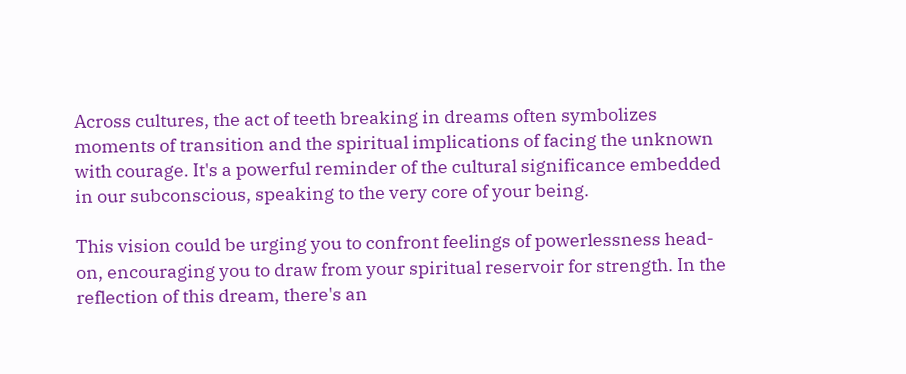Across cultures, the act of teeth breaking in dreams often symbolizes moments of transition and the spiritual implications of facing the unknown with courage. It's a powerful reminder of the cultural significance embedded in our subconscious, speaking to the very core of your being.

This vision could be urging you to confront feelings of powerlessness head-on, encouraging you to draw from your spiritual reservoir for strength. In the reflection of this dream, there's an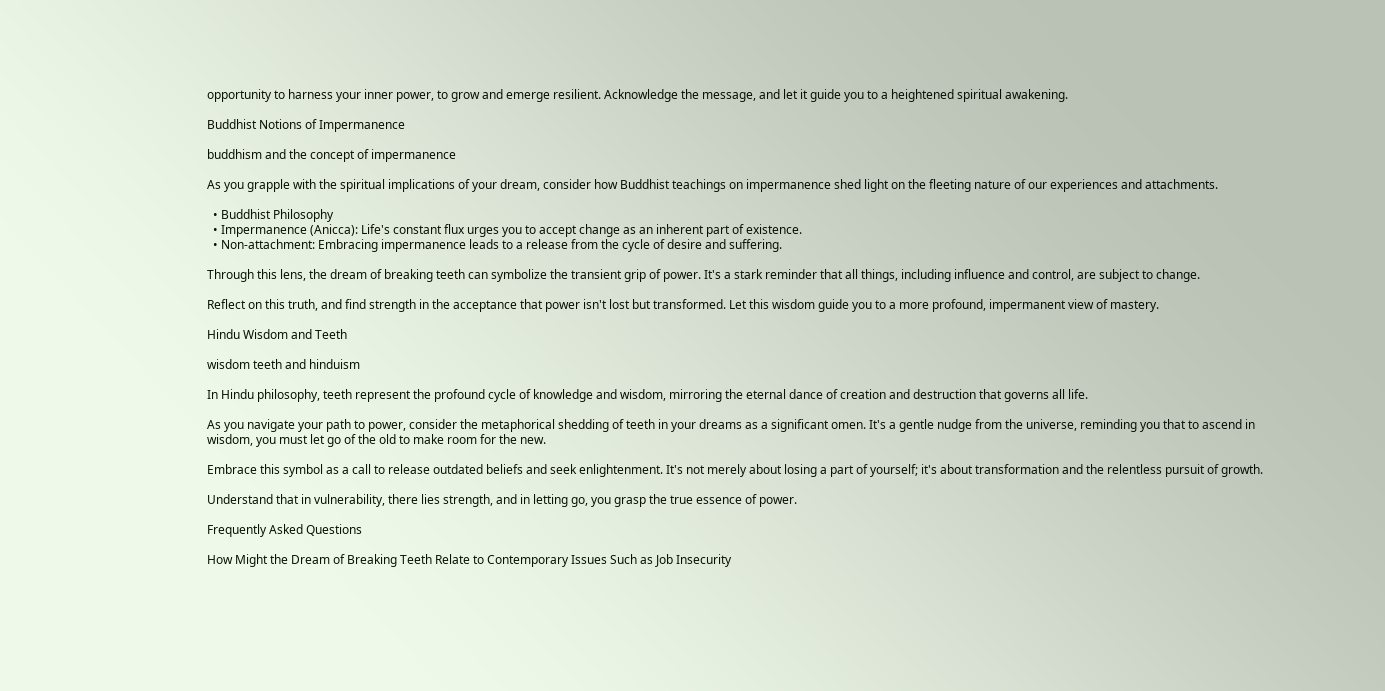opportunity to harness your inner power, to grow and emerge resilient. Acknowledge the message, and let it guide you to a heightened spiritual awakening.

Buddhist Notions of Impermanence

buddhism and the concept of impermanence

As you grapple with the spiritual implications of your dream, consider how Buddhist teachings on impermanence shed light on the fleeting nature of our experiences and attachments.

  • Buddhist Philosophy
  • Impermanence (Anicca): Life's constant flux urges you to accept change as an inherent part of existence.
  • Non-attachment: Embracing impermanence leads to a release from the cycle of desire and suffering.

Through this lens, the dream of breaking teeth can symbolize the transient grip of power. It's a stark reminder that all things, including influence and control, are subject to change.

Reflect on this truth, and find strength in the acceptance that power isn't lost but transformed. Let this wisdom guide you to a more profound, impermanent view of mastery.

Hindu Wisdom and Teeth

wisdom teeth and hinduism

In Hindu philosophy, teeth represent the profound cycle of knowledge and wisdom, mirroring the eternal dance of creation and destruction that governs all life.

As you navigate your path to power, consider the metaphorical shedding of teeth in your dreams as a significant omen. It's a gentle nudge from the universe, reminding you that to ascend in wisdom, you must let go of the old to make room for the new.

Embrace this symbol as a call to release outdated beliefs and seek enlightenment. It's not merely about losing a part of yourself; it's about transformation and the relentless pursuit of growth.

Understand that in vulnerability, there lies strength, and in letting go, you grasp the true essence of power.

Frequently Asked Questions

How Might the Dream of Breaking Teeth Relate to Contemporary Issues Such as Job Insecurity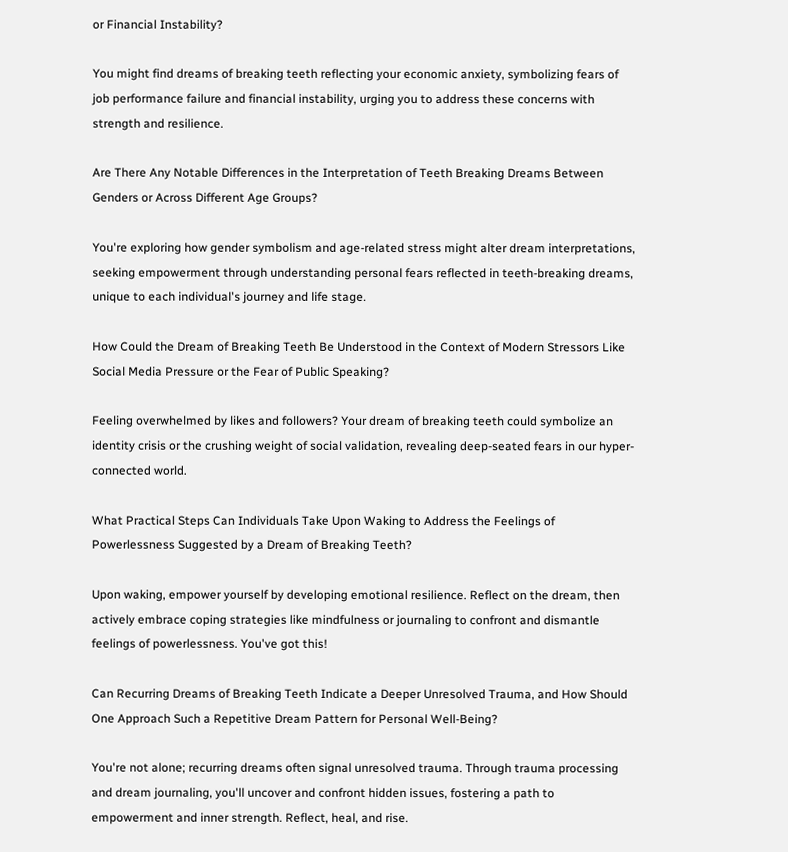or Financial Instability?

You might find dreams of breaking teeth reflecting your economic anxiety, symbolizing fears of job performance failure and financial instability, urging you to address these concerns with strength and resilience.

Are There Any Notable Differences in the Interpretation of Teeth Breaking Dreams Between Genders or Across Different Age Groups?

You're exploring how gender symbolism and age-related stress might alter dream interpretations, seeking empowerment through understanding personal fears reflected in teeth-breaking dreams, unique to each individual's journey and life stage.

How Could the Dream of Breaking Teeth Be Understood in the Context of Modern Stressors Like Social Media Pressure or the Fear of Public Speaking?

Feeling overwhelmed by likes and followers? Your dream of breaking teeth could symbolize an identity crisis or the crushing weight of social validation, revealing deep-seated fears in our hyper-connected world.

What Practical Steps Can Individuals Take Upon Waking to Address the Feelings of Powerlessness Suggested by a Dream of Breaking Teeth?

Upon waking, empower yourself by developing emotional resilience. Reflect on the dream, then actively embrace coping strategies like mindfulness or journaling to confront and dismantle feelings of powerlessness. You've got this!

Can Recurring Dreams of Breaking Teeth Indicate a Deeper Unresolved Trauma, and How Should One Approach Such a Repetitive Dream Pattern for Personal Well-Being?

You're not alone; recurring dreams often signal unresolved trauma. Through trauma processing and dream journaling, you'll uncover and confront hidden issues, fostering a path to empowerment and inner strength. Reflect, heal, and rise.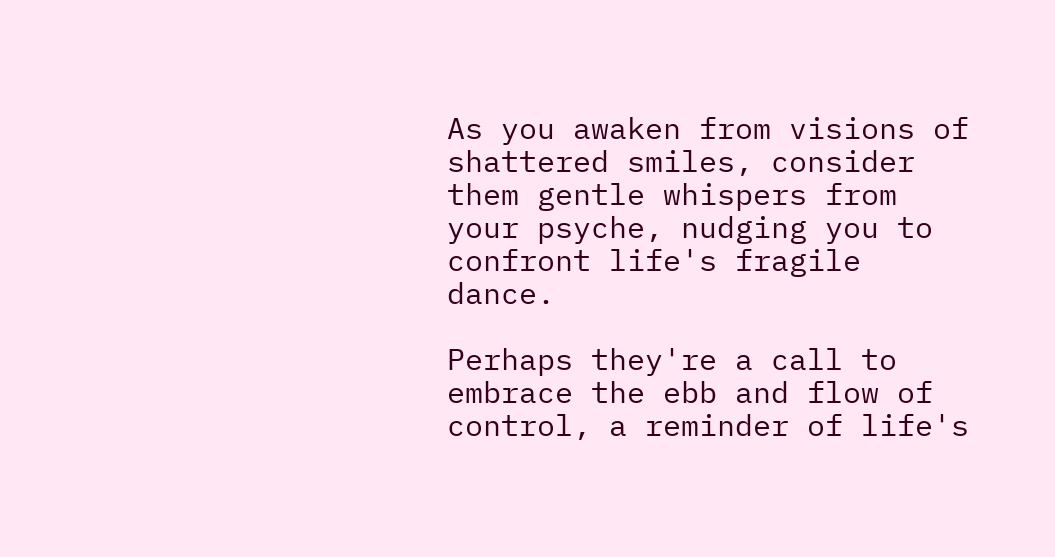As you awaken from visions of shattered smiles, consider them gentle whispers from your psyche, nudging you to confront life's fragile dance.

Perhaps they're a call to embrace the ebb and flow of control, a reminder of life's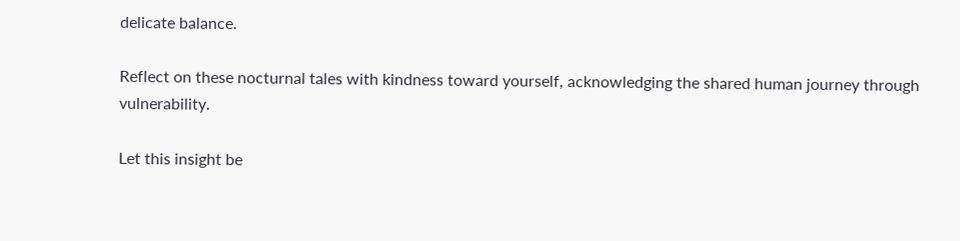delicate balance.

Reflect on these nocturnal tales with kindness toward yourself, acknowledging the shared human journey through vulnerability.

Let this insight be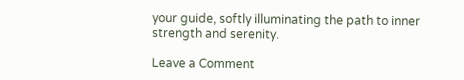your guide, softly illuminating the path to inner strength and serenity.

Leave a Comment